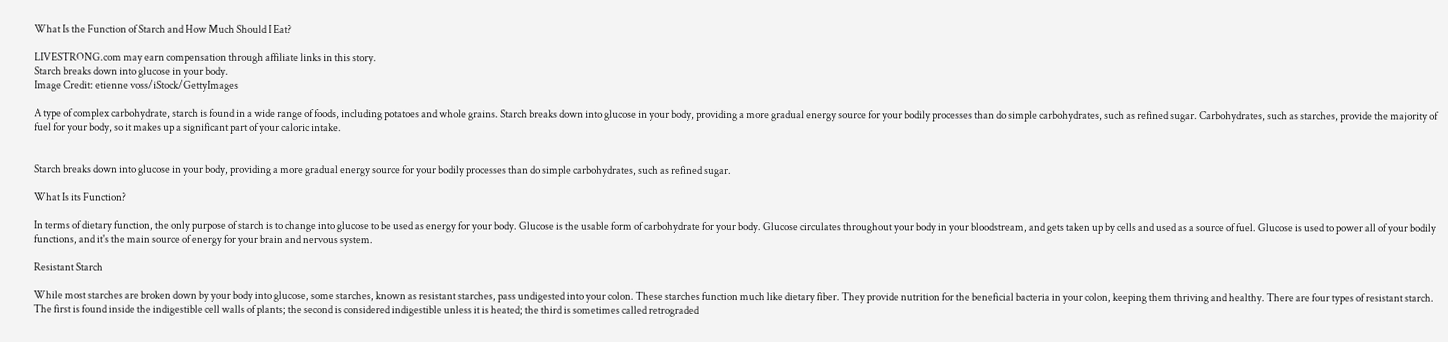What Is the Function of Starch and How Much Should I Eat?

LIVESTRONG.com may earn compensation through affiliate links in this story.
Starch breaks down into glucose in your body.
Image Credit: etienne voss/iStock/GettyImages

A type of complex carbohydrate, starch is found in a wide range of foods, including potatoes and whole grains. Starch breaks down into glucose in your body, providing a more gradual energy source for your bodily processes than do simple carbohydrates, such as refined sugar. Carbohydrates, such as starches, provide the majority of fuel for your body, so it makes up a significant part of your caloric intake.


Starch breaks down into glucose in your body, providing a more gradual energy source for your bodily processes than do simple carbohydrates, such as refined sugar.

What Is its Function?

In terms of dietary function, the only purpose of starch is to change into glucose to be used as energy for your body. Glucose is the usable form of carbohydrate for your body. Glucose circulates throughout your body in your bloodstream, and gets taken up by cells and used as a source of fuel. Glucose is used to power all of your bodily functions, and it's the main source of energy for your brain and nervous system.

Resistant Starch

While most starches are broken down by your body into glucose, some starches, known as resistant starches, pass undigested into your colon. These starches function much like dietary fiber. They provide nutrition for the beneficial bacteria in your colon, keeping them thriving and healthy. There are four types of resistant starch. The first is found inside the indigestible cell walls of plants; the second is considered indigestible unless it is heated; the third is sometimes called retrograded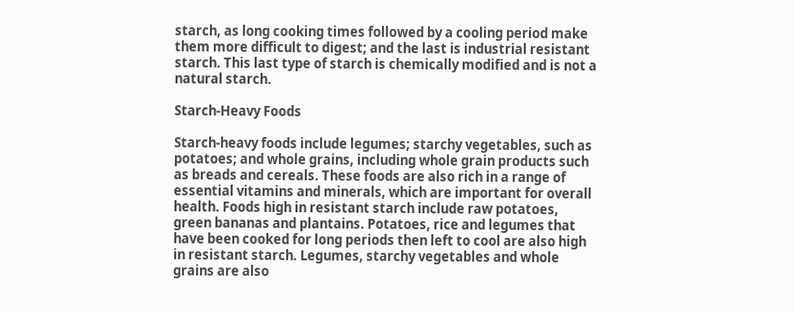starch, as long cooking times followed by a cooling period make them more difficult to digest; and the last is industrial resistant starch. This last type of starch is chemically modified and is not a natural starch.

Starch-Heavy Foods

Starch-heavy foods include legumes; starchy vegetables, such as potatoes; and whole grains, including whole grain products such as breads and cereals. These foods are also rich in a range of essential vitamins and minerals, which are important for overall health. Foods high in resistant starch include raw potatoes, green bananas and plantains. Potatoes, rice and legumes that have been cooked for long periods then left to cool are also high in resistant starch. Legumes, starchy vegetables and whole grains are also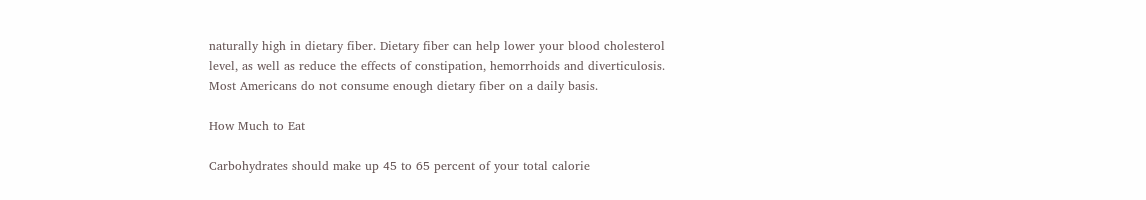naturally high in dietary fiber. Dietary fiber can help lower your blood cholesterol level, as well as reduce the effects of constipation, hemorrhoids and diverticulosis. Most Americans do not consume enough dietary fiber on a daily basis.

How Much to Eat

Carbohydrates should make up 45 to 65 percent of your total calorie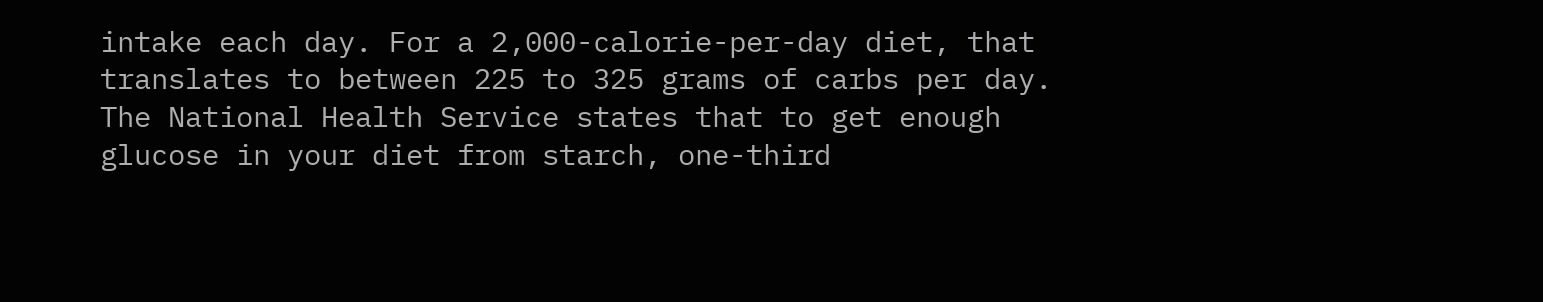intake each day. For a 2,000-calorie-per-day diet, that translates to between 225 to 325 grams of carbs per day. The National Health Service states that to get enough glucose in your diet from starch, one-third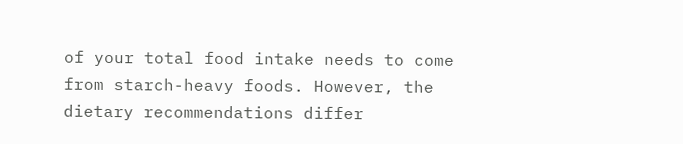of your total food intake needs to come from starch-heavy foods. However, the dietary recommendations differ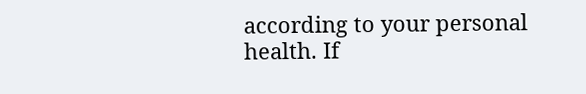according to your personal health. If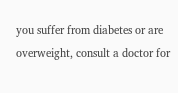you suffer from diabetes or are overweight, consult a doctor for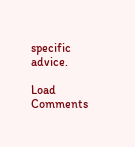specific advice.

Load Comments